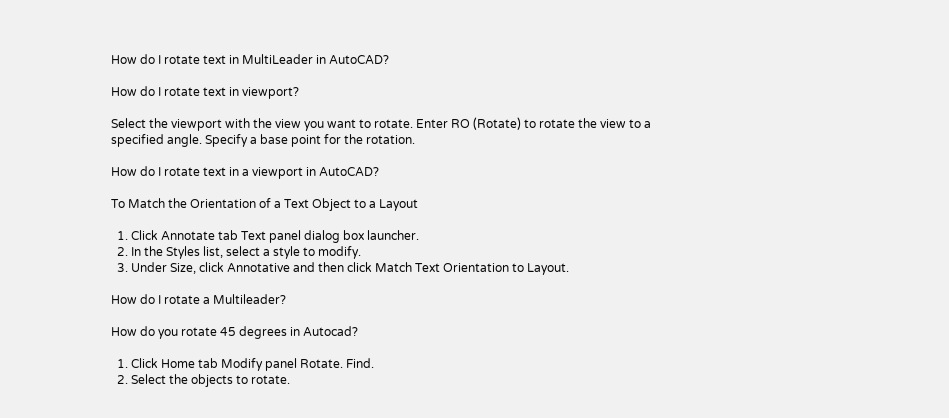How do I rotate text in MultiLeader in AutoCAD?

How do I rotate text in viewport?

Select the viewport with the view you want to rotate. Enter RO (Rotate) to rotate the view to a specified angle. Specify a base point for the rotation.

How do I rotate text in a viewport in AutoCAD?

To Match the Orientation of a Text Object to a Layout

  1. Click Annotate tab Text panel dialog box launcher.
  2. In the Styles list, select a style to modify.
  3. Under Size, click Annotative and then click Match Text Orientation to Layout.

How do I rotate a Multileader?

How do you rotate 45 degrees in Autocad?

  1. Click Home tab Modify panel Rotate. Find.
  2. Select the objects to rotate.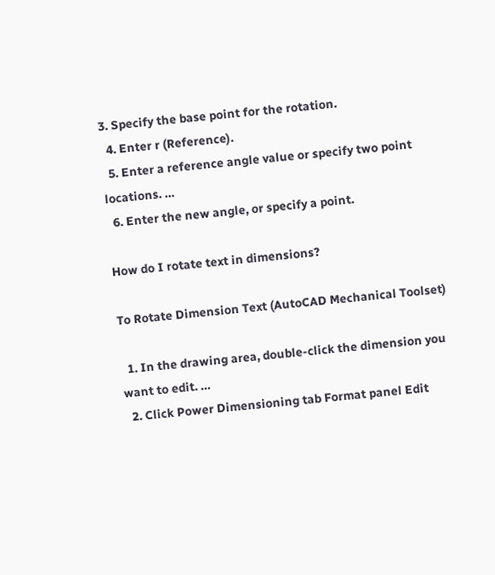3. Specify the base point for the rotation.
  4. Enter r (Reference).
  5. Enter a reference angle value or specify two point locations. …
  6. Enter the new angle, or specify a point.

How do I rotate text in dimensions?

To Rotate Dimension Text (AutoCAD Mechanical Toolset)

  1. In the drawing area, double-click the dimension you want to edit. …
  2. Click Power Dimensioning tab Format panel Edit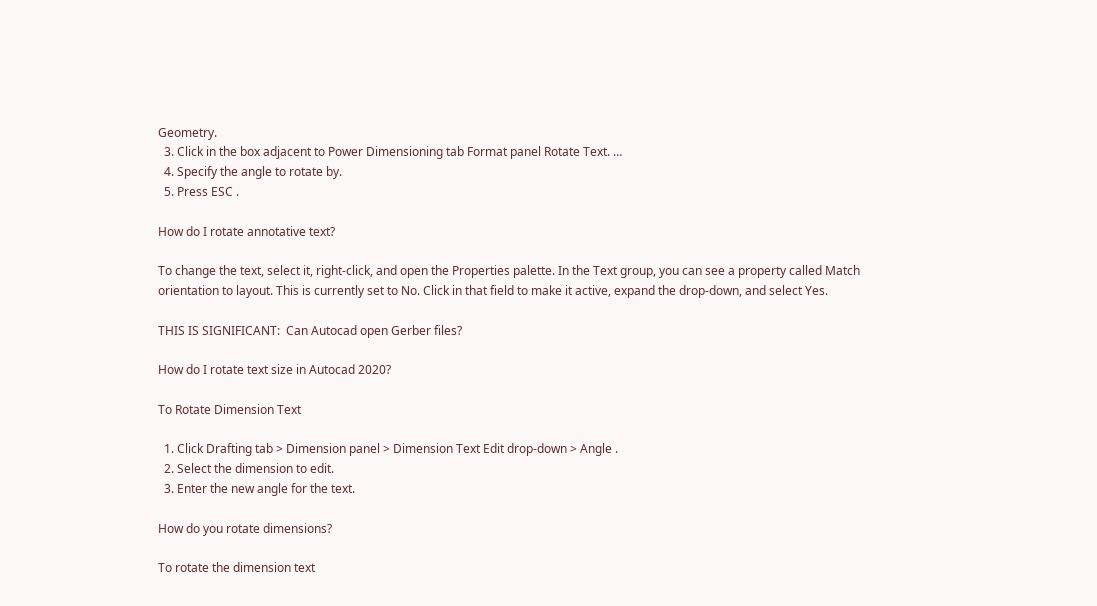Geometry.
  3. Click in the box adjacent to Power Dimensioning tab Format panel Rotate Text. …
  4. Specify the angle to rotate by.
  5. Press ESC .

How do I rotate annotative text?

To change the text, select it, right-click, and open the Properties palette. In the Text group, you can see a property called Match orientation to layout. This is currently set to No. Click in that field to make it active, expand the drop-down, and select Yes.

THIS IS SIGNIFICANT:  Can Autocad open Gerber files?

How do I rotate text size in Autocad 2020?

To Rotate Dimension Text

  1. Click Drafting tab > Dimension panel > Dimension Text Edit drop-down > Angle .
  2. Select the dimension to edit.
  3. Enter the new angle for the text.

How do you rotate dimensions?

To rotate the dimension text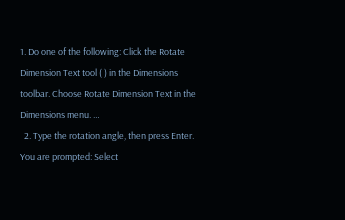1. Do one of the following: Click the Rotate Dimension Text tool ( ) in the Dimensions toolbar. Choose Rotate Dimension Text in the Dimensions menu. …
  2. Type the rotation angle, then press Enter. You are prompted: Select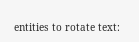entities to rotate text: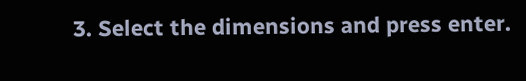3. Select the dimensions and press enter.